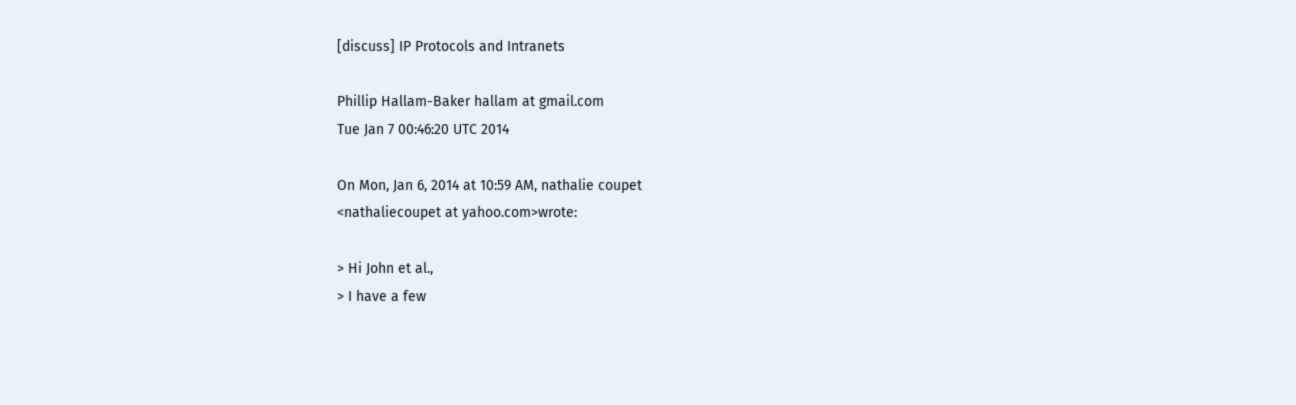[discuss] IP Protocols and Intranets

Phillip Hallam-Baker hallam at gmail.com
Tue Jan 7 00:46:20 UTC 2014

On Mon, Jan 6, 2014 at 10:59 AM, nathalie coupet
<nathaliecoupet at yahoo.com>wrote:

> Hi John et al.,
> I have a few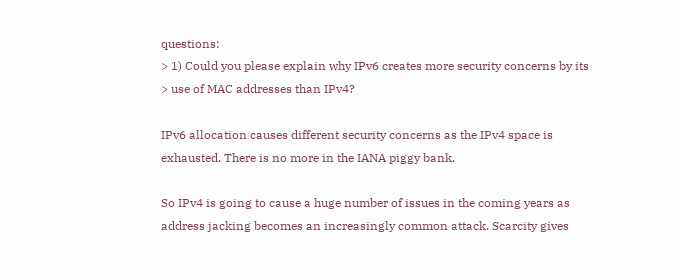questions:
> 1) Could you please explain why IPv6 creates more security concerns by its
> use of MAC addresses than IPv4?

IPv6 allocation causes different security concerns as the IPv4 space is
exhausted. There is no more in the IANA piggy bank.

So IPv4 is going to cause a huge number of issues in the coming years as
address jacking becomes an increasingly common attack. Scarcity gives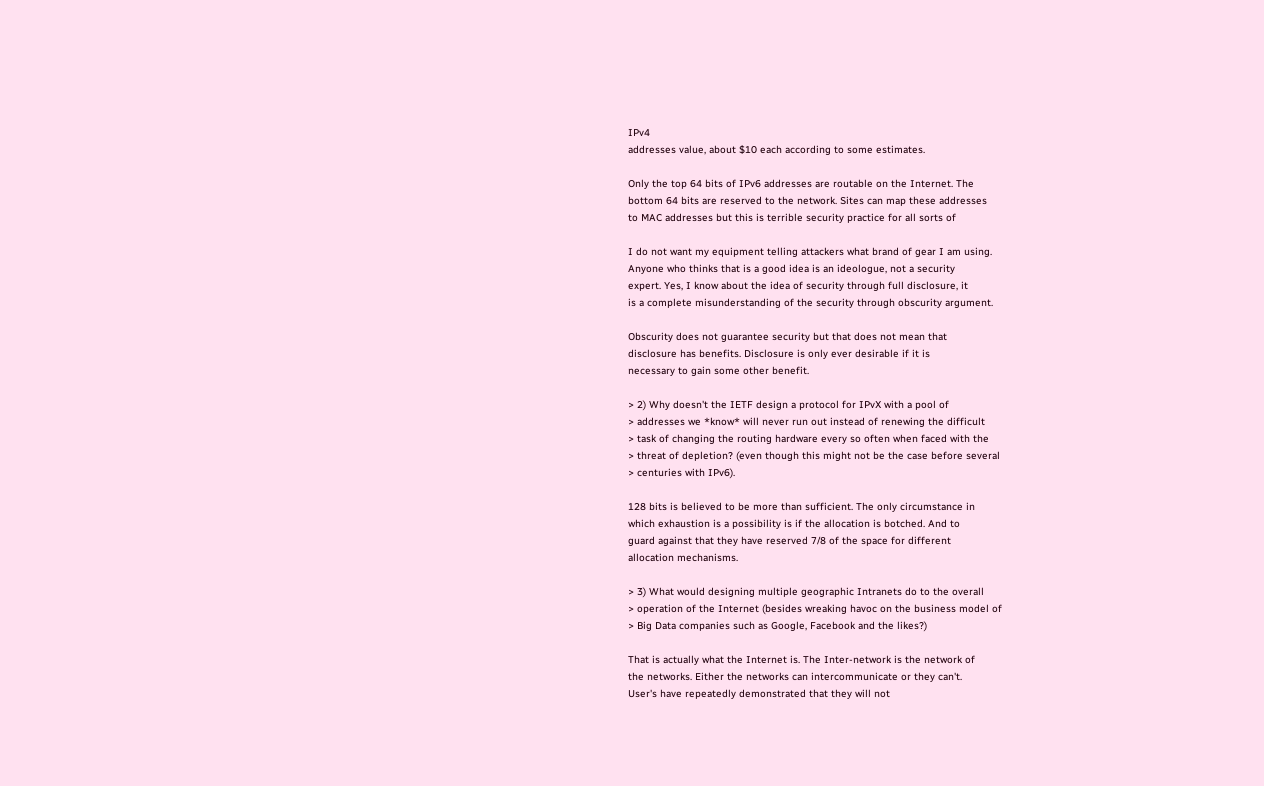IPv4
addresses value, about $10 each according to some estimates.

Only the top 64 bits of IPv6 addresses are routable on the Internet. The
bottom 64 bits are reserved to the network. Sites can map these addresses
to MAC addresses but this is terrible security practice for all sorts of

I do not want my equipment telling attackers what brand of gear I am using.
Anyone who thinks that is a good idea is an ideologue, not a security
expert. Yes, I know about the idea of security through full disclosure, it
is a complete misunderstanding of the security through obscurity argument.

Obscurity does not guarantee security but that does not mean that
disclosure has benefits. Disclosure is only ever desirable if it is
necessary to gain some other benefit.

> 2) Why doesn't the IETF design a protocol for IPvX with a pool of
> addresses we *know* will never run out instead of renewing the difficult
> task of changing the routing hardware every so often when faced with the
> threat of depletion? (even though this might not be the case before several
> centuries with IPv6).

128 bits is believed to be more than sufficient. The only circumstance in
which exhaustion is a possibility is if the allocation is botched. And to
guard against that they have reserved 7/8 of the space for different
allocation mechanisms.

> 3) What would designing multiple geographic Intranets do to the overall
> operation of the Internet (besides wreaking havoc on the business model of
> Big Data companies such as Google, Facebook and the likes?)

That is actually what the Internet is. The Inter-network is the network of
the networks. Either the networks can intercommunicate or they can't.
User's have repeatedly demonstrated that they will not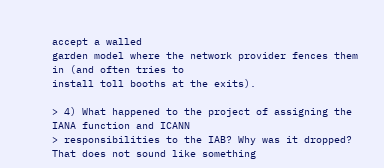accept a walled
garden model where the network provider fences them in (and often tries to
install toll booths at the exits).

> 4) What happened to the project of assigning the IANA function and ICANN
> responsibilities to the IAB? Why was it dropped?
That does not sound like something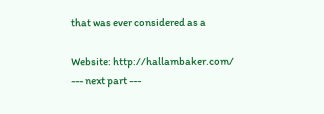that was ever considered as a

Website: http://hallambaker.com/
--- next part ---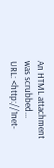An HTML attachment was scrubbed...
URL: <http://1net-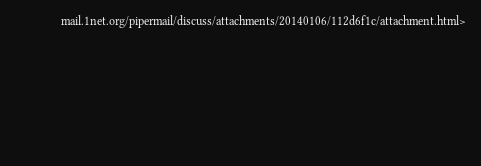mail.1net.org/pipermail/discuss/attachments/20140106/112d6f1c/attachment.html>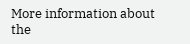More information about the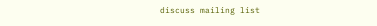discuss mailing list